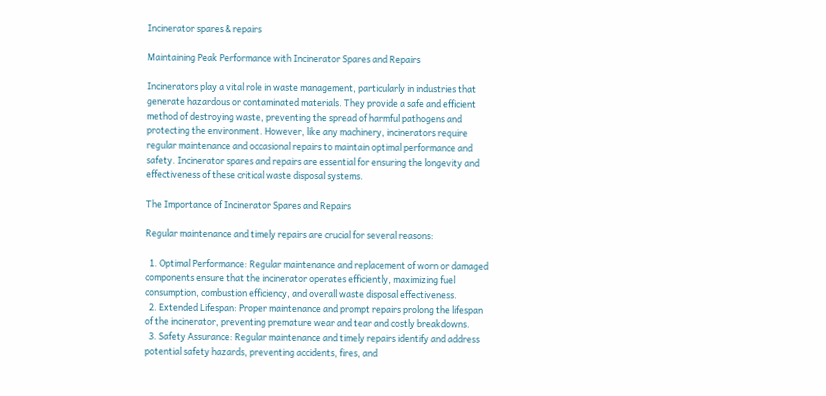Incinerator spares & repairs

Maintaining Peak Performance with Incinerator Spares and Repairs

Incinerators play a vital role in waste management, particularly in industries that generate hazardous or contaminated materials. They provide a safe and efficient method of destroying waste, preventing the spread of harmful pathogens and protecting the environment. However, like any machinery, incinerators require regular maintenance and occasional repairs to maintain optimal performance and safety. Incinerator spares and repairs are essential for ensuring the longevity and effectiveness of these critical waste disposal systems.

The Importance of Incinerator Spares and Repairs

Regular maintenance and timely repairs are crucial for several reasons:

  1. Optimal Performance: Regular maintenance and replacement of worn or damaged components ensure that the incinerator operates efficiently, maximizing fuel consumption, combustion efficiency, and overall waste disposal effectiveness.
  2. Extended Lifespan: Proper maintenance and prompt repairs prolong the lifespan of the incinerator, preventing premature wear and tear and costly breakdowns.
  3. Safety Assurance: Regular maintenance and timely repairs identify and address potential safety hazards, preventing accidents, fires, and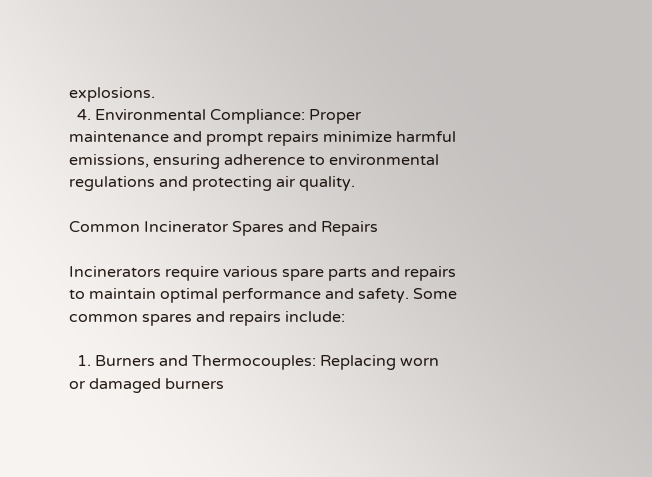explosions.
  4. Environmental Compliance: Proper maintenance and prompt repairs minimize harmful emissions, ensuring adherence to environmental regulations and protecting air quality.

Common Incinerator Spares and Repairs

Incinerators require various spare parts and repairs to maintain optimal performance and safety. Some common spares and repairs include:

  1. Burners and Thermocouples: Replacing worn or damaged burners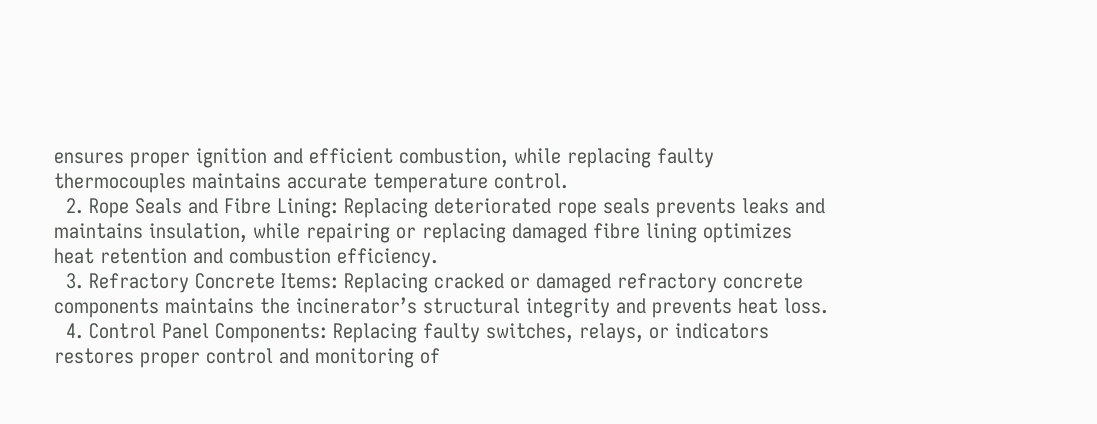ensures proper ignition and efficient combustion, while replacing faulty thermocouples maintains accurate temperature control.
  2. Rope Seals and Fibre Lining: Replacing deteriorated rope seals prevents leaks and maintains insulation, while repairing or replacing damaged fibre lining optimizes heat retention and combustion efficiency.
  3. Refractory Concrete Items: Replacing cracked or damaged refractory concrete components maintains the incinerator’s structural integrity and prevents heat loss.
  4. Control Panel Components: Replacing faulty switches, relays, or indicators restores proper control and monitoring of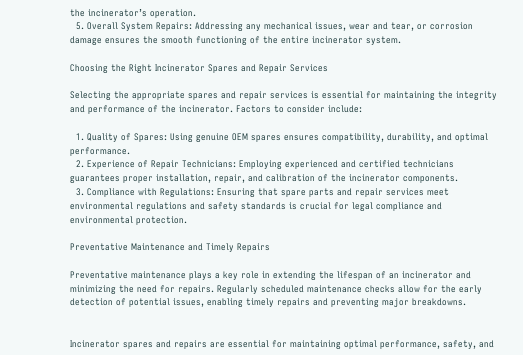the incinerator’s operation.
  5. Overall System Repairs: Addressing any mechanical issues, wear and tear, or corrosion damage ensures the smooth functioning of the entire incinerator system.

Choosing the Right Incinerator Spares and Repair Services

Selecting the appropriate spares and repair services is essential for maintaining the integrity and performance of the incinerator. Factors to consider include:

  1. Quality of Spares: Using genuine OEM spares ensures compatibility, durability, and optimal performance.
  2. Experience of Repair Technicians: Employing experienced and certified technicians guarantees proper installation, repair, and calibration of the incinerator components.
  3. Compliance with Regulations: Ensuring that spare parts and repair services meet environmental regulations and safety standards is crucial for legal compliance and environmental protection.

Preventative Maintenance and Timely Repairs

Preventative maintenance plays a key role in extending the lifespan of an incinerator and minimizing the need for repairs. Regularly scheduled maintenance checks allow for the early detection of potential issues, enabling timely repairs and preventing major breakdowns.


Incinerator spares and repairs are essential for maintaining optimal performance, safety, and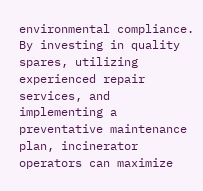environmental compliance. By investing in quality spares, utilizing experienced repair services, and implementing a preventative maintenance plan, incinerator operators can maximize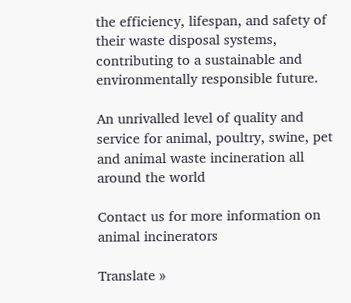the efficiency, lifespan, and safety of their waste disposal systems, contributing to a sustainable and environmentally responsible future.

An unrivalled level of quality and service for animal, poultry, swine, pet and animal waste incineration all around the world

Contact us for more information on animal incinerators

Translate »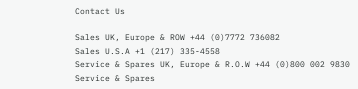Contact Us

Sales UK, Europe & ROW +44 (0)7772 736082
Sales U.S.A +1 (217) 335-4558
Service & Spares UK, Europe & R.O.W +44 (0)800 002 9830
Service & Spares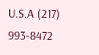U.S.A (217) 993-8472